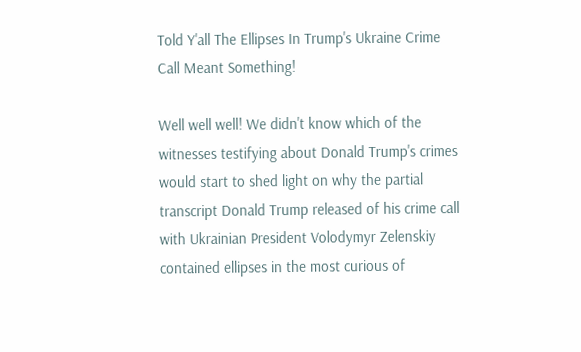Told Y'all The Ellipses In Trump's Ukraine Crime Call Meant Something!

Well well well! We didn't know which of the witnesses testifying about Donald Trump's crimes would start to shed light on why the partial transcript Donald Trump released of his crime call with Ukrainian President Volodymyr Zelenskiy contained ellipses in the most curious of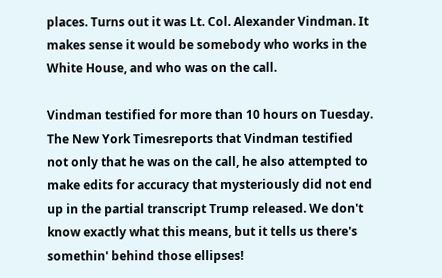places. Turns out it was Lt. Col. Alexander Vindman. It makes sense it would be somebody who works in the White House, and who was on the call.

Vindman testified for more than 10 hours on Tuesday. The New York Timesreports that Vindman testified not only that he was on the call, he also attempted to make edits for accuracy that mysteriously did not end up in the partial transcript Trump released. We don't know exactly what this means, but it tells us there's somethin' behind those ellipses!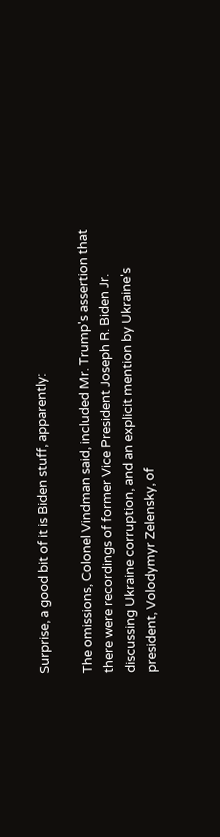Surprise, a good bit of it is Biden stuff, apparently:

The omissions, Colonel Vindman said, included Mr. Trump's assertion that there were recordings of former Vice President Joseph R. Biden Jr. discussing Ukraine corruption, and an explicit mention by Ukraine's president, Volodymyr Zelensky, of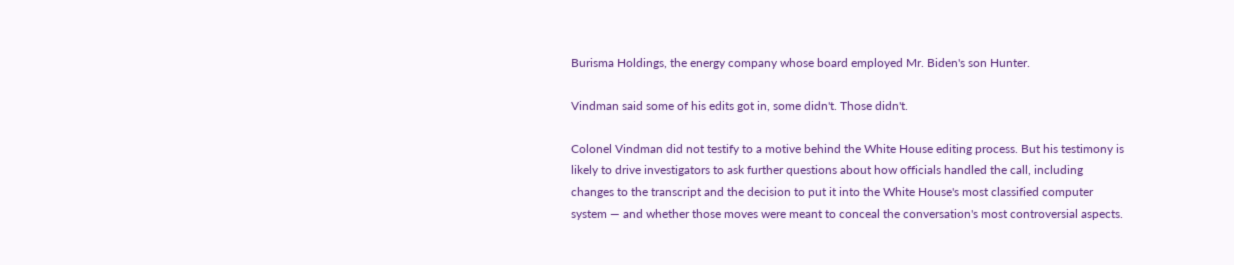Burisma Holdings, the energy company whose board employed Mr. Biden's son Hunter.

Vindman said some of his edits got in, some didn't. Those didn't.

Colonel Vindman did not testify to a motive behind the White House editing process. But his testimony is likely to drive investigators to ask further questions about how officials handled the call, including changes to the transcript and the decision to put it into the White House's most classified computer system — and whether those moves were meant to conceal the conversation's most controversial aspects.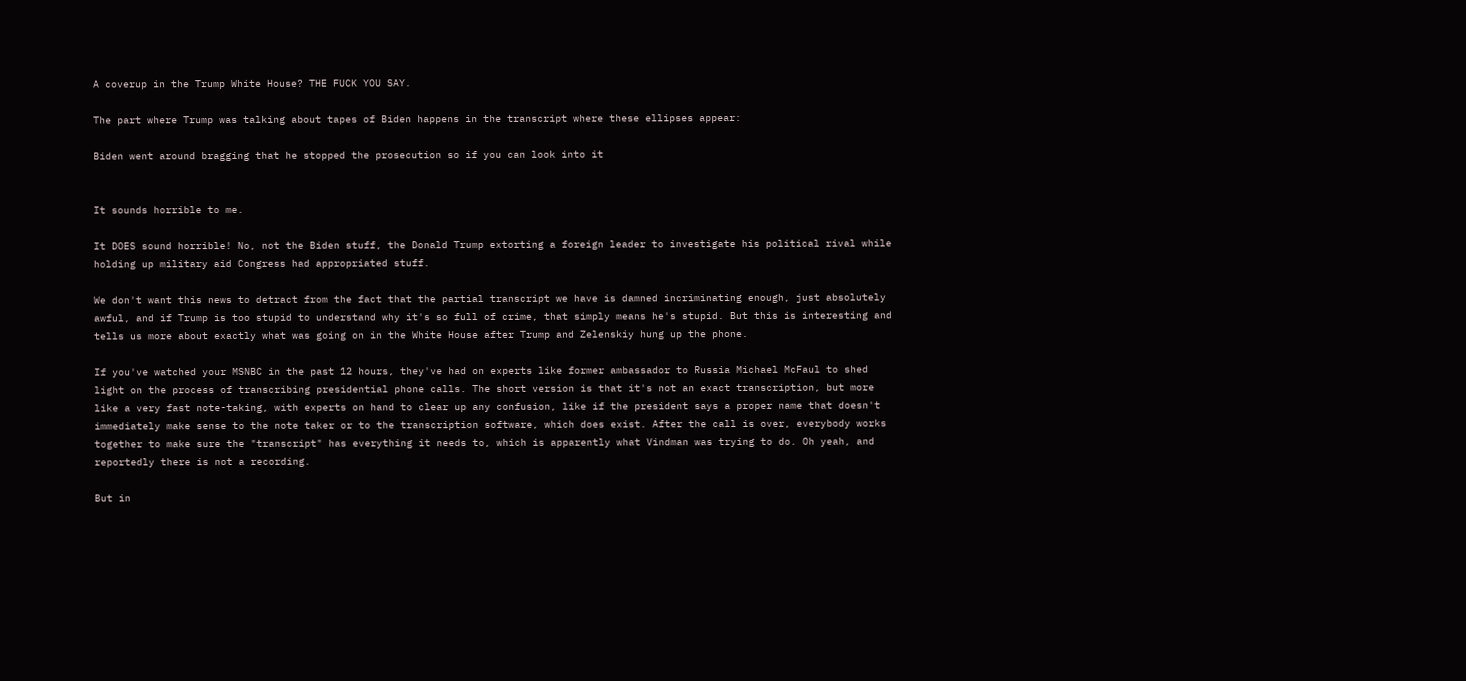A coverup in the Trump White House? THE FUCK YOU SAY.

The part where Trump was talking about tapes of Biden happens in the transcript where these ellipses appear:

Biden went around bragging that he stopped the prosecution so if you can look into it


It sounds horrible to me.

It DOES sound horrible! No, not the Biden stuff, the Donald Trump extorting a foreign leader to investigate his political rival while holding up military aid Congress had appropriated stuff.

We don't want this news to detract from the fact that the partial transcript we have is damned incriminating enough, just absolutely awful, and if Trump is too stupid to understand why it's so full of crime, that simply means he's stupid. But this is interesting and tells us more about exactly what was going on in the White House after Trump and Zelenskiy hung up the phone.

If you've watched your MSNBC in the past 12 hours, they've had on experts like former ambassador to Russia Michael McFaul to shed light on the process of transcribing presidential phone calls. The short version is that it's not an exact transcription, but more like a very fast note-taking, with experts on hand to clear up any confusion, like if the president says a proper name that doesn't immediately make sense to the note taker or to the transcription software, which does exist. After the call is over, everybody works together to make sure the "transcript" has everything it needs to, which is apparently what Vindman was trying to do. Oh yeah, and reportedly there is not a recording.

But in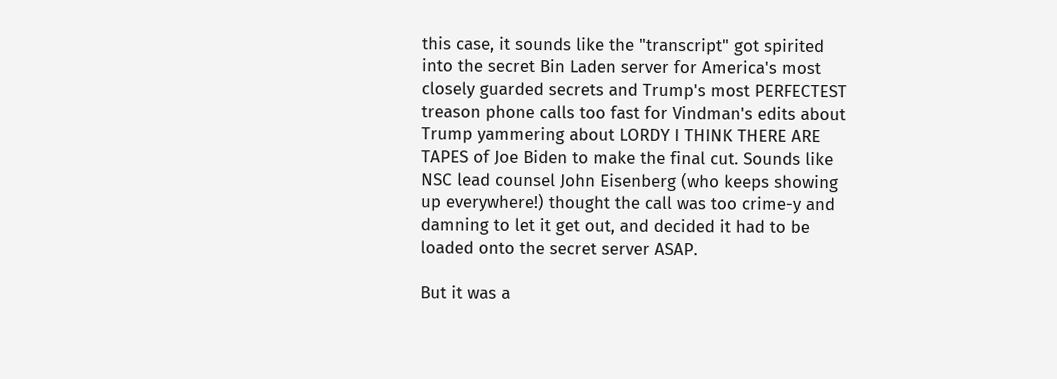this case, it sounds like the "transcript" got spirited into the secret Bin Laden server for America's most closely guarded secrets and Trump's most PERFECTEST treason phone calls too fast for Vindman's edits about Trump yammering about LORDY I THINK THERE ARE TAPES of Joe Biden to make the final cut. Sounds like NSC lead counsel John Eisenberg (who keeps showing up everywhere!) thought the call was too crime-y and damning to let it get out, and decided it had to be loaded onto the secret server ASAP.

But it was a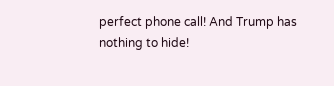perfect phone call! And Trump has nothing to hide!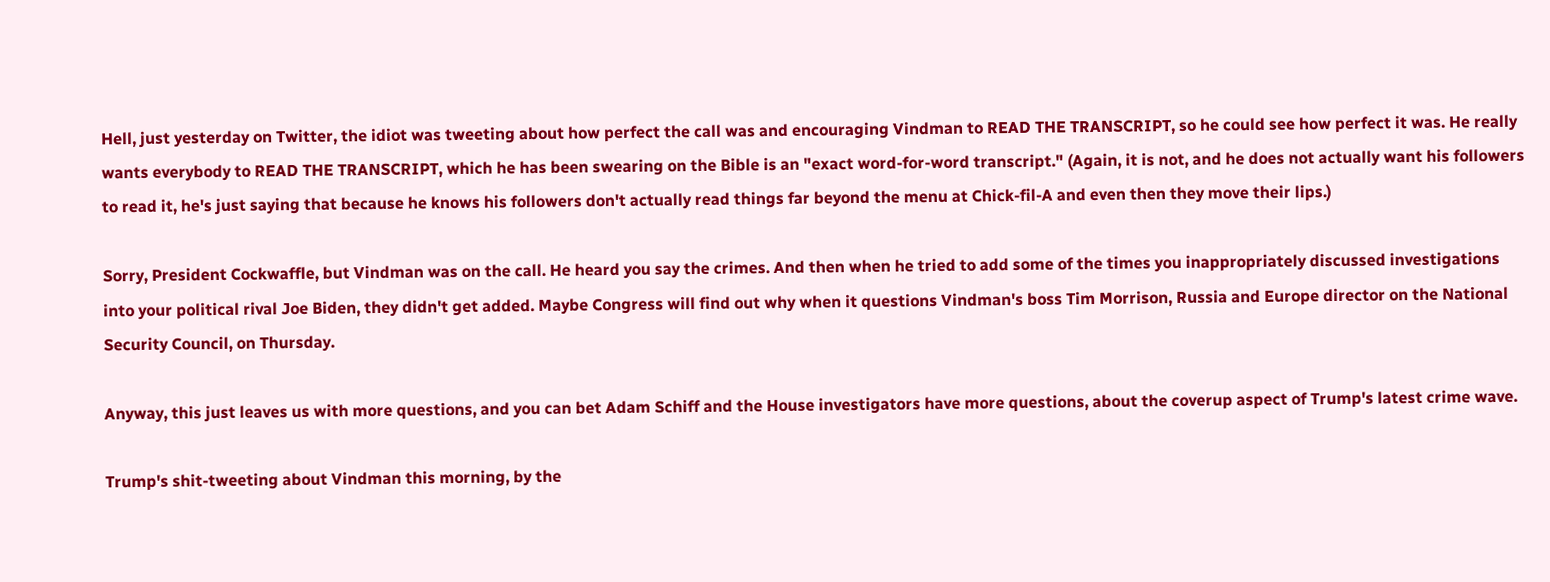Hell, just yesterday on Twitter, the idiot was tweeting about how perfect the call was and encouraging Vindman to READ THE TRANSCRIPT, so he could see how perfect it was. He really wants everybody to READ THE TRANSCRIPT, which he has been swearing on the Bible is an "exact word-for-word transcript." (Again, it is not, and he does not actually want his followers to read it, he's just saying that because he knows his followers don't actually read things far beyond the menu at Chick-fil-A and even then they move their lips.)

Sorry, President Cockwaffle, but Vindman was on the call. He heard you say the crimes. And then when he tried to add some of the times you inappropriately discussed investigations into your political rival Joe Biden, they didn't get added. Maybe Congress will find out why when it questions Vindman's boss Tim Morrison, Russia and Europe director on the National Security Council, on Thursday.

Anyway, this just leaves us with more questions, and you can bet Adam Schiff and the House investigators have more questions, about the coverup aspect of Trump's latest crime wave.

Trump's shit-tweeting about Vindman this morning, by the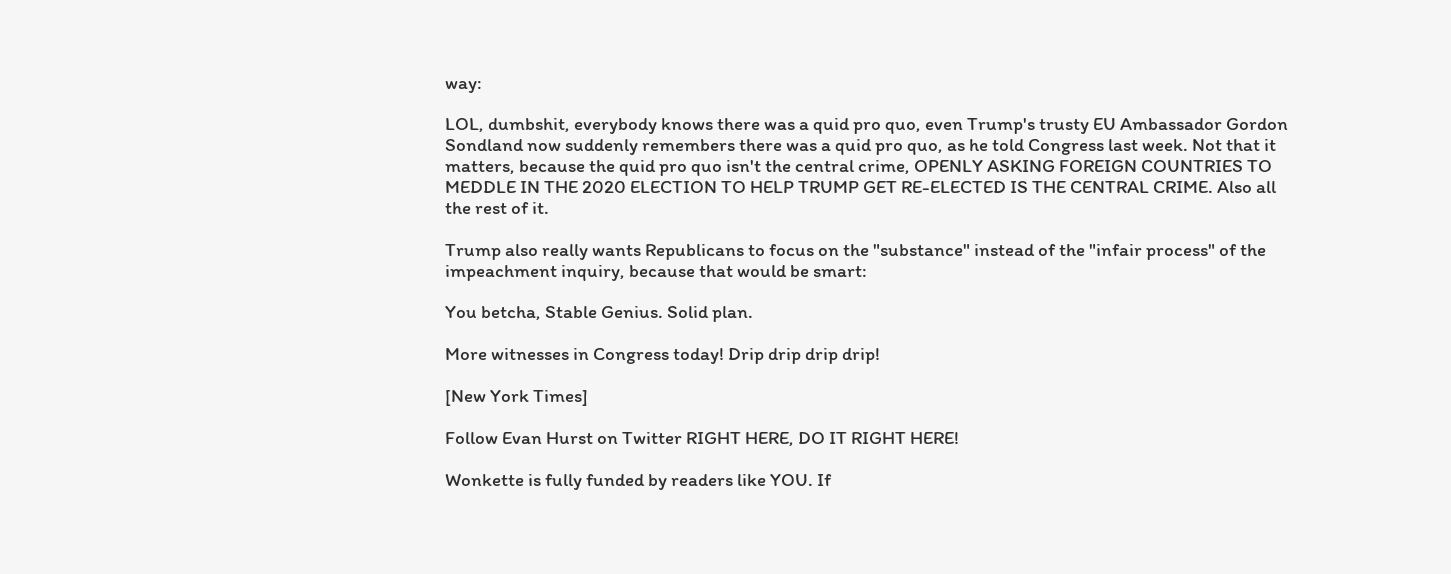way:

LOL, dumbshit, everybody knows there was a quid pro quo, even Trump's trusty EU Ambassador Gordon Sondland now suddenly remembers there was a quid pro quo, as he told Congress last week. Not that it matters, because the quid pro quo isn't the central crime, OPENLY ASKING FOREIGN COUNTRIES TO MEDDLE IN THE 2020 ELECTION TO HELP TRUMP GET RE-ELECTED IS THE CENTRAL CRIME. Also all the rest of it.

Trump also really wants Republicans to focus on the "substance" instead of the "infair process" of the impeachment inquiry, because that would be smart:

You betcha, Stable Genius. Solid plan.

More witnesses in Congress today! Drip drip drip drip!

[New York Times]

Follow Evan Hurst on Twitter RIGHT HERE, DO IT RIGHT HERE!

Wonkette is fully funded by readers like YOU. If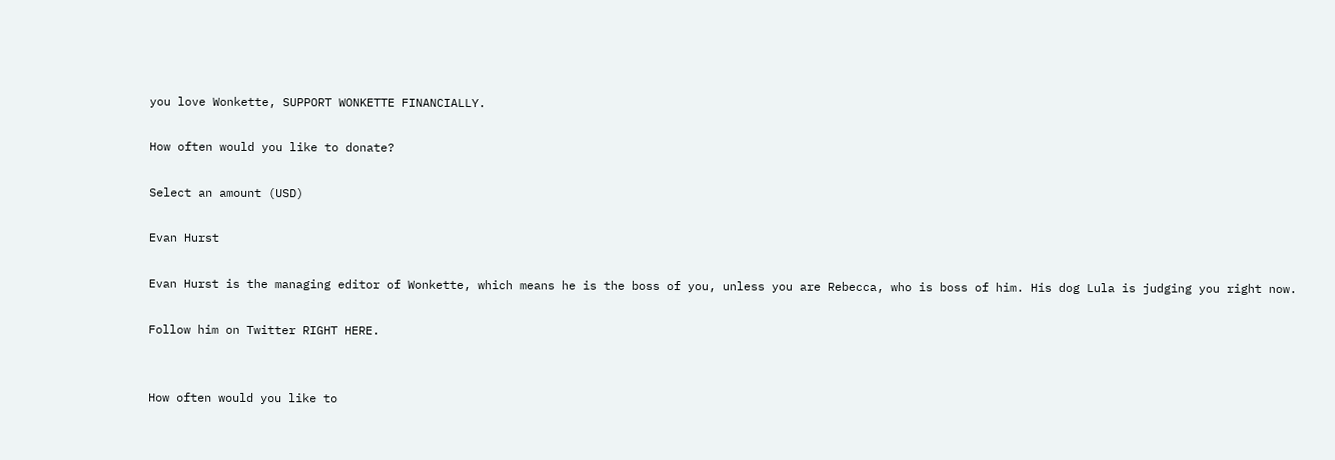you love Wonkette, SUPPORT WONKETTE FINANCIALLY.

How often would you like to donate?

Select an amount (USD)

Evan Hurst

Evan Hurst is the managing editor of Wonkette, which means he is the boss of you, unless you are Rebecca, who is boss of him. His dog Lula is judging you right now.

Follow him on Twitter RIGHT HERE.


How often would you like to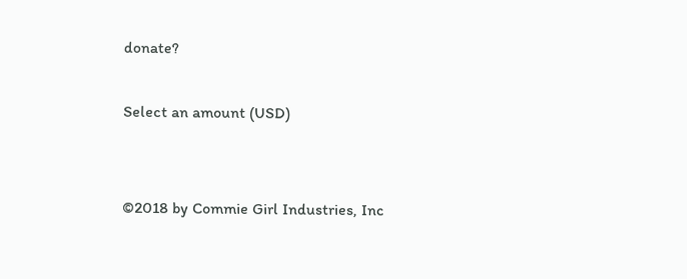donate?

Select an amount (USD)


©2018 by Commie Girl Industries, Inc